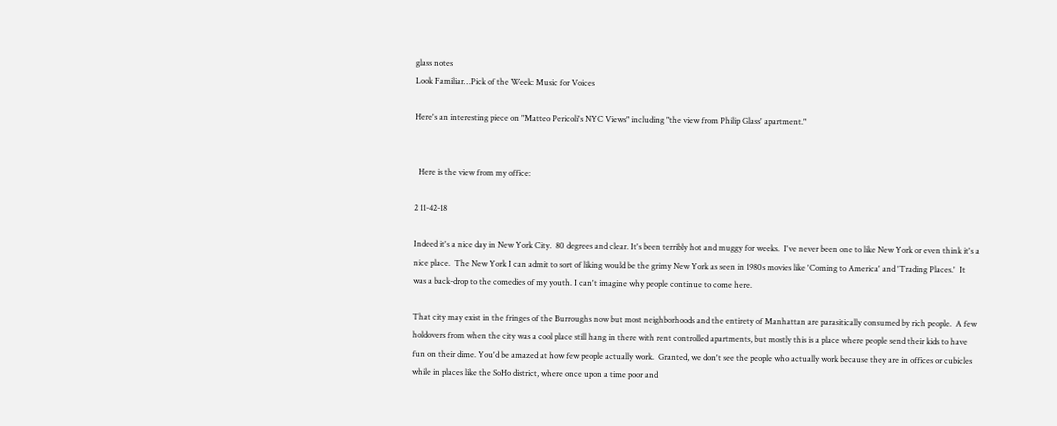glass notes
Look Familiar…Pick of the Week: Music for Voices

Here's an interesting piece on "Matteo Pericoli's NYC Views" including "the view from Philip Glass' apartment."


  Here is the view from my office:

2 11-42-18

Indeed it's a nice day in New York City.  80 degrees and clear. It's been terribly hot and muggy for weeks.  I've never been one to like New York or even think it's a nice place.  The New York I can admit to sort of liking would be the grimy New York as seen in 1980s movies like 'Coming to America' and 'Trading Places.'  It was a back-drop to the comedies of my youth. I can't imagine why people continue to come here.

That city may exist in the fringes of the Burroughs now but most neighborhoods and the entirety of Manhattan are parasitically consumed by rich people.  A few holdovers from when the city was a cool place still hang in there with rent controlled apartments, but mostly this is a place where people send their kids to have fun on their dime. You'd be amazed at how few people actually work.  Granted, we don't see the people who actually work because they are in offices or cubicles while in places like the SoHo district, where once upon a time poor and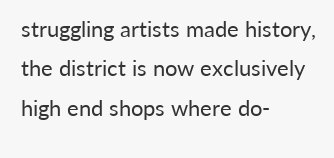struggling artists made history, the district is now exclusively high end shops where do-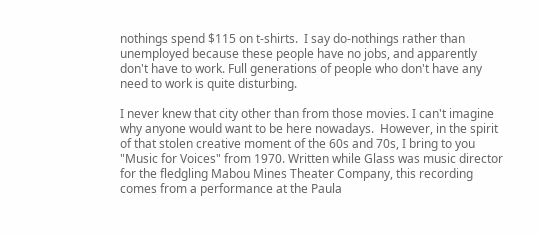nothings spend $115 on t-shirts.  I say do-nothings rather than unemployed because these people have no jobs, and apparently don't have to work. Full generations of people who don't have any need to work is quite disturbing.

I never knew that city other than from those movies. I can't imagine why anyone would want to be here nowadays.  However, in the spirit of that stolen creative moment of the 60s and 70s, I bring to you "Music for Voices" from 1970. Written while Glass was music director for the fledgling Mabou Mines Theater Company, this recording comes from a performance at the Paula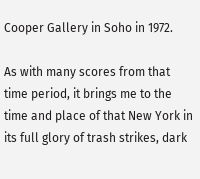Cooper Gallery in Soho in 1972.

As with many scores from that time period, it brings me to the time and place of that New York in its full glory of trash strikes, dark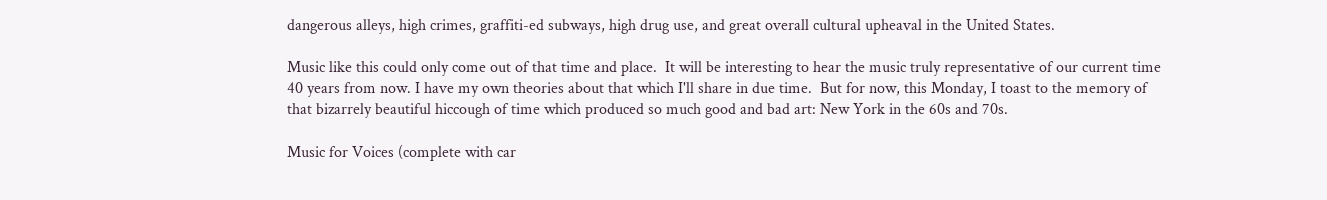dangerous alleys, high crimes, graffiti-ed subways, high drug use, and great overall cultural upheaval in the United States.

Music like this could only come out of that time and place.  It will be interesting to hear the music truly representative of our current time 40 years from now. I have my own theories about that which I'll share in due time.  But for now, this Monday, I toast to the memory of that bizarrely beautiful hiccough of time which produced so much good and bad art: New York in the 60s and 70s.

Music for Voices (complete with car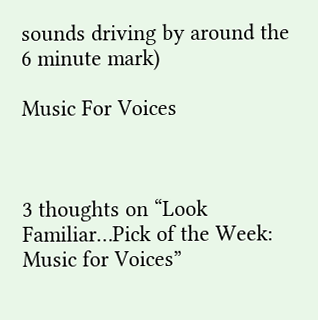sounds driving by around the 6 minute mark)

Music For Voices



3 thoughts on “Look Familiar…Pick of the Week: Music for Voices”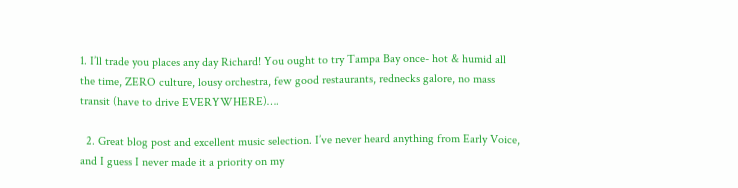1. I’ll trade you places any day Richard! You ought to try Tampa Bay once- hot & humid all the time, ZERO culture, lousy orchestra, few good restaurants, rednecks galore, no mass transit (have to drive EVERYWHERE)….

  2. Great blog post and excellent music selection. I’ve never heard anything from Early Voice, and I guess I never made it a priority on my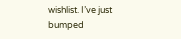wishlist. I’ve just bumped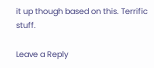it up though based on this. Terrific stuff.

Leave a Reply